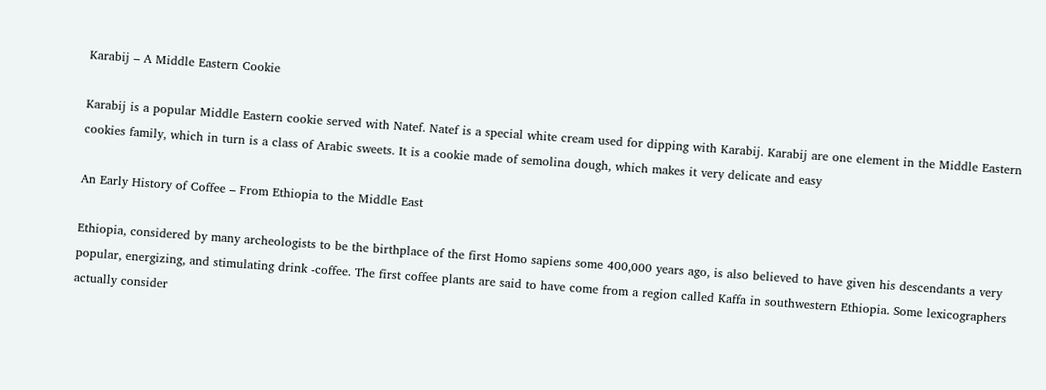Karabij – A Middle Eastern Cookie

Karabij is a popular Middle Eastern cookie served with Natef. Natef is a special white cream used for dipping with Karabij. Karabij are one element in the Middle Eastern cookies family, which in turn is a class of Arabic sweets. It is a cookie made of semolina dough, which makes it very delicate and easy

An Early History of Coffee – From Ethiopia to the Middle East

Ethiopia, considered by many archeologists to be the birthplace of the first Homo sapiens some 400,000 years ago, is also believed to have given his descendants a very popular, energizing, and stimulating drink -coffee. The first coffee plants are said to have come from a region called Kaffa in southwestern Ethiopia. Some lexicographers actually consider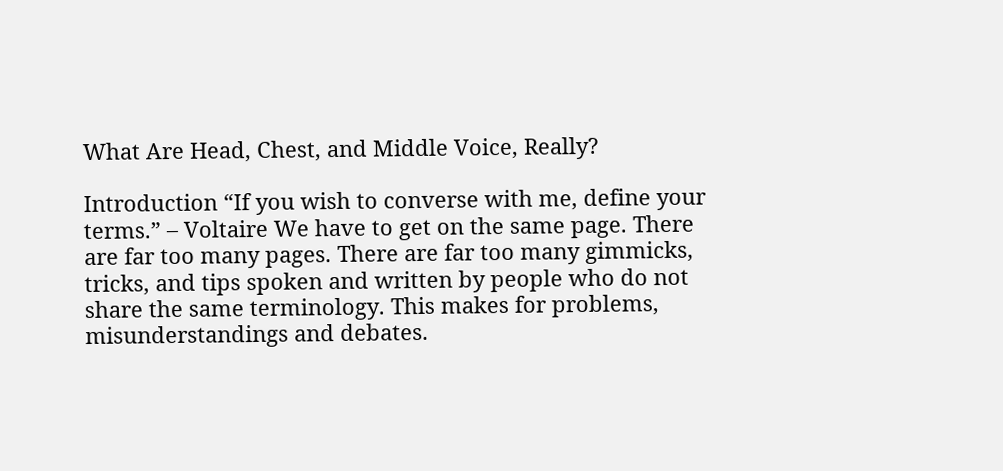What Are Head, Chest, and Middle Voice, Really?

Introduction “If you wish to converse with me, define your terms.” – Voltaire We have to get on the same page. There are far too many pages. There are far too many gimmicks, tricks, and tips spoken and written by people who do not share the same terminology. This makes for problems, misunderstandings and debates.